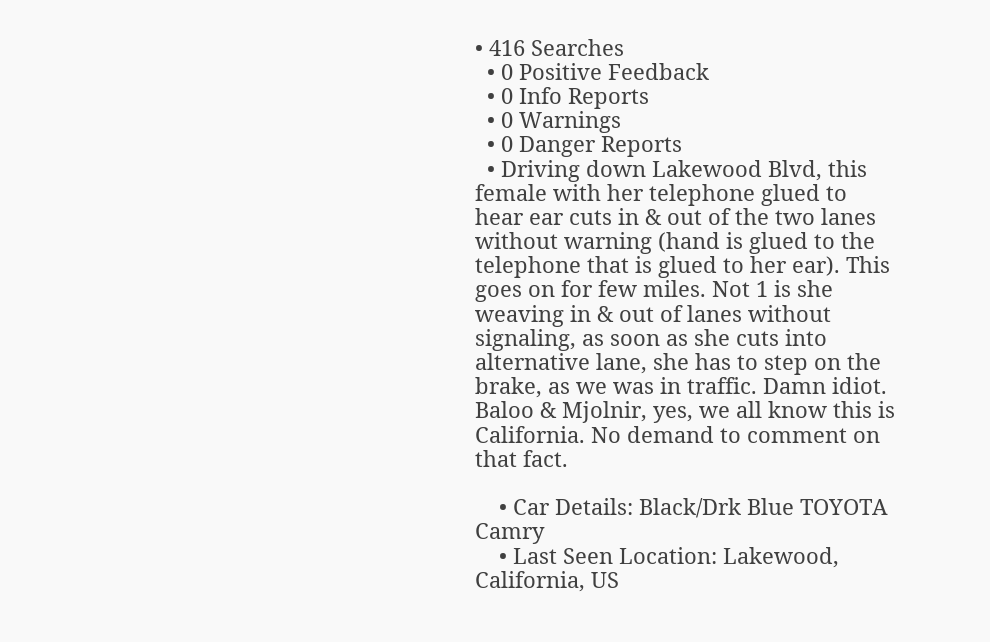• 416 Searches
  • 0 Positive Feedback
  • 0 Info Reports
  • 0 Warnings
  • 0 Danger Reports
  • Driving down Lakewood Blvd, this female with her telephone glued to hear ear cuts in & out of the two lanes without warning (hand is glued to the telephone that is glued to her ear). This goes on for few miles. Not 1 is she weaving in & out of lanes without signaling, as soon as she cuts into alternative lane, she has to step on the brake, as we was in traffic. Damn idiot. Baloo & Mjolnir, yes, we all know this is California. No demand to comment on that fact.

    • Car Details: Black/Drk Blue TOYOTA Camry
    • Last Seen Location: Lakewood, California, US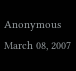Anonymous March 08, 2007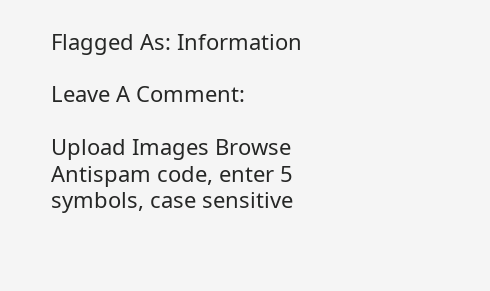Flagged As: Information

Leave A Comment:

Upload Images Browse
Antispam code, enter 5 symbols, case sensitive